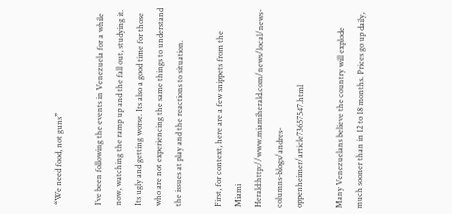“We need food, not guns”

I’ve been following the events in Venezuela for a while now, watching the ramp up and the fall out, studying it. Its ugly and getting worse. Its also a good time for those who are not experiencing the same things to understand the issues at play and the reactions to situation.

First, for context, here are a few snippets from the Miami Herald:http://www.miamiherald.com/news/local/news-columns-blogs/andres-oppenheimer/article73657547.html

Many Venezuelans believe the country will explode much sooner than in 12 to 18 months. Prices go up daily,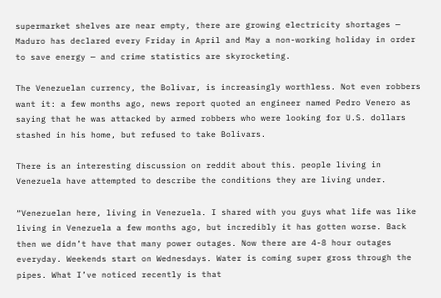supermarket shelves are near empty, there are growing electricity shortages — Maduro has declared every Friday in April and May a non-working holiday in order to save energy — and crime statistics are skyrocketing.

The Venezuelan currency, the Bolivar, is increasingly worthless. Not even robbers want it: a few months ago, news report quoted an engineer named Pedro Venero as saying that he was attacked by armed robbers who were looking for U.S. dollars stashed in his home, but refused to take Bolivars.

There is an interesting discussion on reddit about this. people living in Venezuela have attempted to describe the conditions they are living under.

“Venezuelan here, living in Venezuela. I shared with you guys what life was like living in Venezuela a few months ago, but incredibly it has gotten worse. Back then we didn’t have that many power outages. Now there are 4-8 hour outages everyday. Weekends start on Wednesdays. Water is coming super gross through the pipes. What I’ve noticed recently is that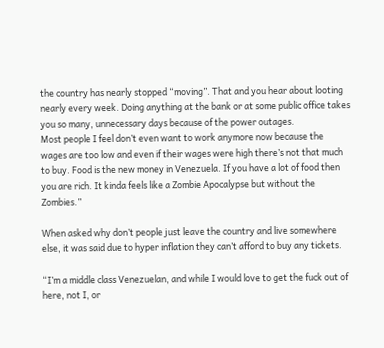the country has nearly stopped “moving”. That and you hear about looting nearly every week. Doing anything at the bank or at some public office takes you so many, unnecessary days because of the power outages.
Most people I feel don’t even want to work anymore now because the wages are too low and even if their wages were high there’s not that much to buy. Food is the new money in Venezuela. If you have a lot of food then you are rich. It kinda feels like a Zombie Apocalypse but without the Zombies.”

When asked why don’t people just leave the country and live somewhere else, it was said due to hyper inflation they can’t afford to buy any tickets.

“I’m a middle class Venezuelan, and while I would love to get the fuck out of here, not I, or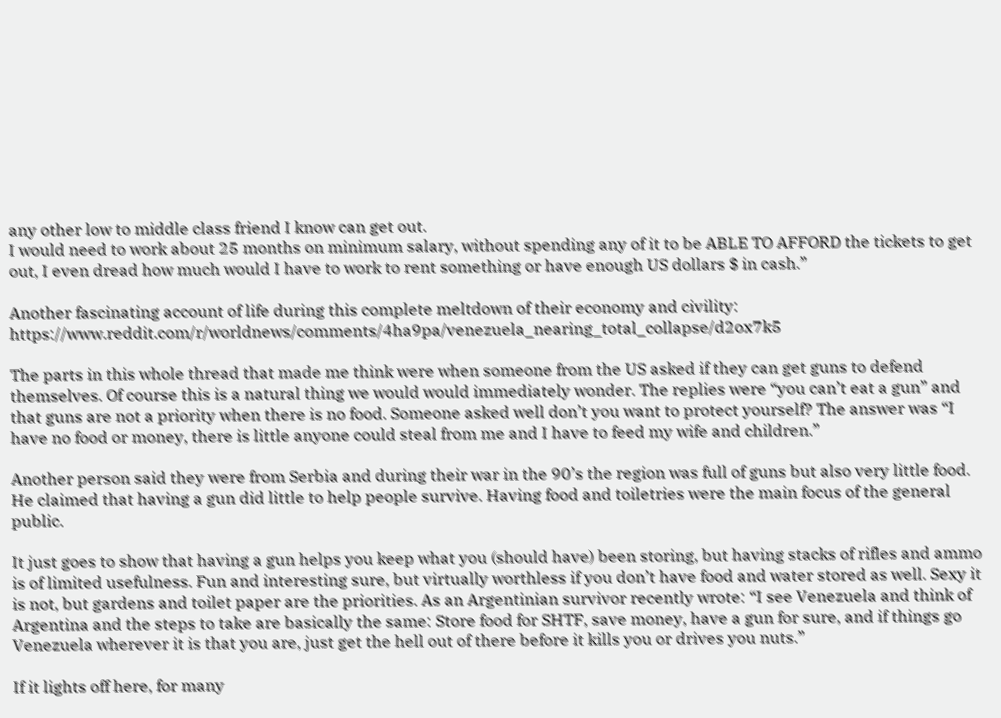any other low to middle class friend I know can get out.
I would need to work about 25 months on minimum salary, without spending any of it to be ABLE TO AFFORD the tickets to get out, I even dread how much would I have to work to rent something or have enough US dollars $ in cash.”

Another fascinating account of life during this complete meltdown of their economy and civility: https://www.reddit.com/r/worldnews/comments/4ha9pa/venezuela_nearing_total_collapse/d2ox7k5

The parts in this whole thread that made me think were when someone from the US asked if they can get guns to defend themselves. Of course this is a natural thing we would would immediately wonder. The replies were “you can’t eat a gun” and that guns are not a priority when there is no food. Someone asked well don’t you want to protect yourself? The answer was “I have no food or money, there is little anyone could steal from me and I have to feed my wife and children.”

Another person said they were from Serbia and during their war in the 90’s the region was full of guns but also very little food. He claimed that having a gun did little to help people survive. Having food and toiletries were the main focus of the general public.

It just goes to show that having a gun helps you keep what you (should have) been storing, but having stacks of rifles and ammo is of limited usefulness. Fun and interesting sure, but virtually worthless if you don’t have food and water stored as well. Sexy it is not, but gardens and toilet paper are the priorities. As an Argentinian survivor recently wrote: “I see Venezuela and think of Argentina and the steps to take are basically the same: Store food for SHTF, save money, have a gun for sure, and if things go Venezuela wherever it is that you are, just get the hell out of there before it kills you or drives you nuts.”

If it lights off here, for many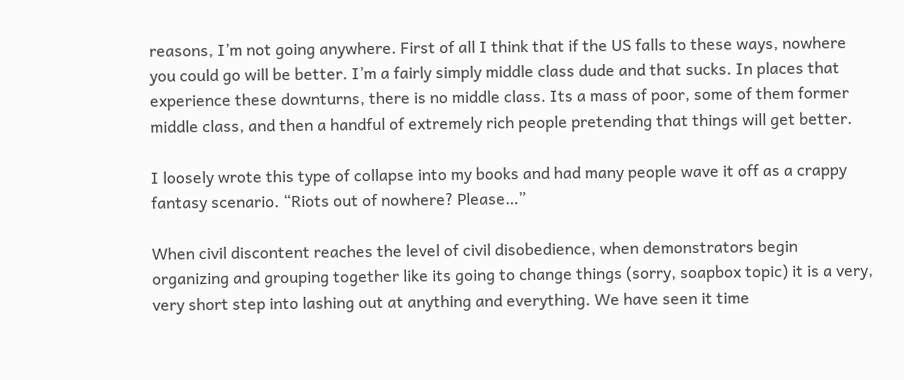reasons, I’m not going anywhere. First of all I think that if the US falls to these ways, nowhere you could go will be better. I’m a fairly simply middle class dude and that sucks. In places that experience these downturns, there is no middle class. Its a mass of poor, some of them former middle class, and then a handful of extremely rich people pretending that things will get better.

I loosely wrote this type of collapse into my books and had many people wave it off as a crappy fantasy scenario. “Riots out of nowhere? Please…”

When civil discontent reaches the level of civil disobedience, when demonstrators begin organizing and grouping together like its going to change things (sorry, soapbox topic) it is a very, very short step into lashing out at anything and everything. We have seen it time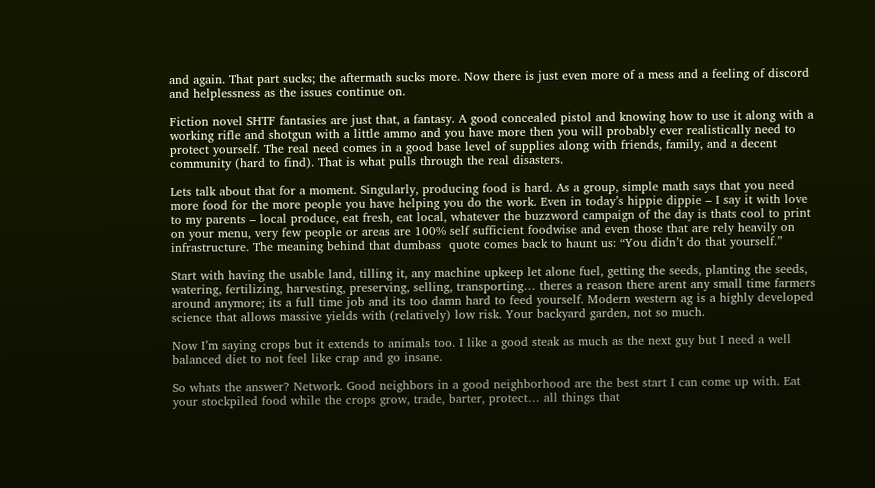and again. That part sucks; the aftermath sucks more. Now there is just even more of a mess and a feeling of discord and helplessness as the issues continue on.

Fiction novel SHTF fantasies are just that, a fantasy. A good concealed pistol and knowing how to use it along with a working rifle and shotgun with a little ammo and you have more then you will probably ever realistically need to protect yourself. The real need comes in a good base level of supplies along with friends, family, and a decent community (hard to find). That is what pulls through the real disasters.

Lets talk about that for a moment. Singularly, producing food is hard. As a group, simple math says that you need more food for the more people you have helping you do the work. Even in today’s hippie dippie – I say it with love to my parents – local produce, eat fresh, eat local, whatever the buzzword campaign of the day is thats cool to print on your menu, very few people or areas are 100% self sufficient foodwise and even those that are rely heavily on infrastructure. The meaning behind that dumbass  quote comes back to haunt us: “You didn’t do that yourself.”

Start with having the usable land, tilling it, any machine upkeep let alone fuel, getting the seeds, planting the seeds, watering, fertilizing, harvesting, preserving, selling, transporting… theres a reason there arent any small time farmers around anymore; its a full time job and its too damn hard to feed yourself. Modern western ag is a highly developed science that allows massive yields with (relatively) low risk. Your backyard garden, not so much.

Now I’m saying crops but it extends to animals too. I like a good steak as much as the next guy but I need a well balanced diet to not feel like crap and go insane.

So whats the answer? Network. Good neighbors in a good neighborhood are the best start I can come up with. Eat your stockpiled food while the crops grow, trade, barter, protect… all things that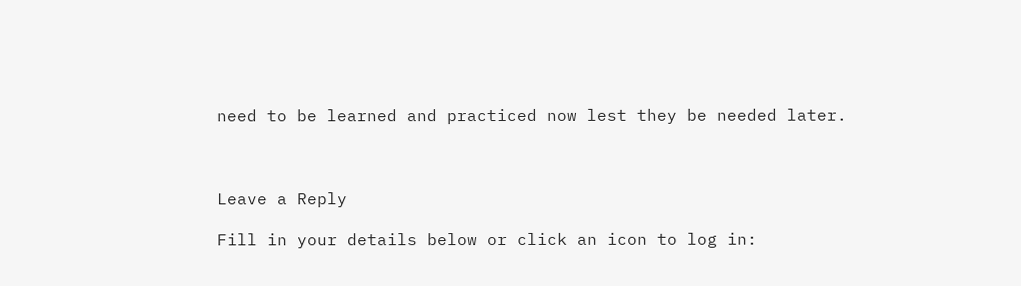need to be learned and practiced now lest they be needed later.



Leave a Reply

Fill in your details below or click an icon to log in: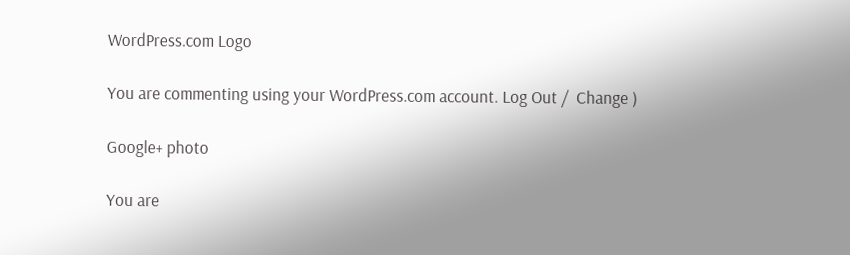WordPress.com Logo

You are commenting using your WordPress.com account. Log Out /  Change )

Google+ photo

You are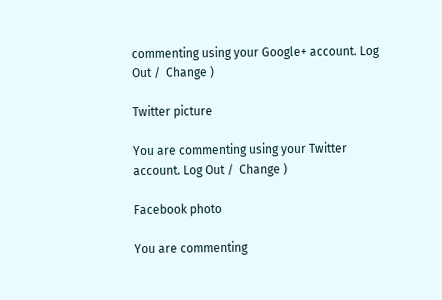commenting using your Google+ account. Log Out /  Change )

Twitter picture

You are commenting using your Twitter account. Log Out /  Change )

Facebook photo

You are commenting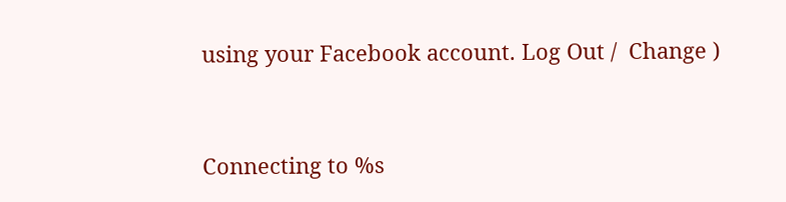using your Facebook account. Log Out /  Change )


Connecting to %s